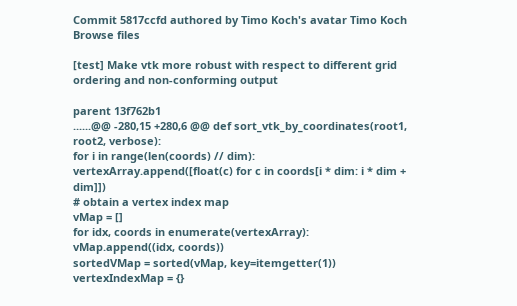Commit 5817ccfd authored by Timo Koch's avatar Timo Koch
Browse files

[test] Make vtk more robust with respect to different grid ordering and non-conforming output

parent 13f762b1
......@@ -280,15 +280,6 @@ def sort_vtk_by_coordinates(root1, root2, verbose):
for i in range(len(coords) // dim):
vertexArray.append([float(c) for c in coords[i * dim: i * dim + dim]])
# obtain a vertex index map
vMap = []
for idx, coords in enumerate(vertexArray):
vMap.append((idx, coords))
sortedVMap = sorted(vMap, key=itemgetter(1))
vertexIndexMap = {}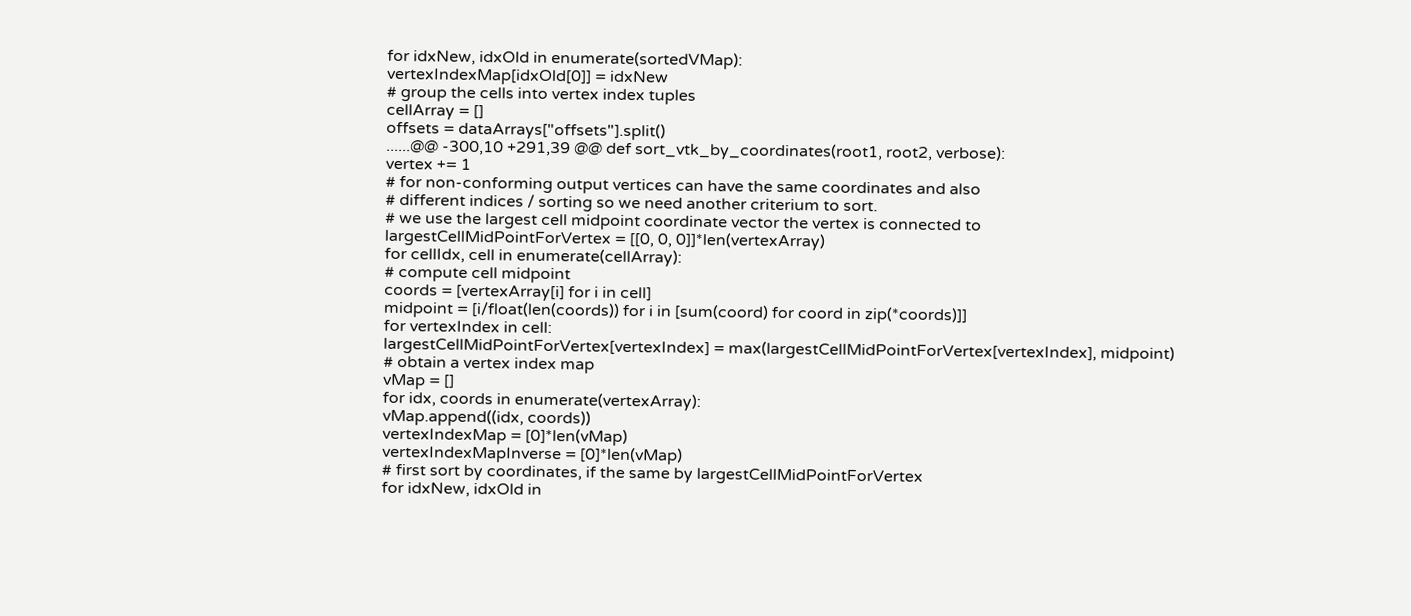for idxNew, idxOld in enumerate(sortedVMap):
vertexIndexMap[idxOld[0]] = idxNew
# group the cells into vertex index tuples
cellArray = []
offsets = dataArrays["offsets"].split()
......@@ -300,10 +291,39 @@ def sort_vtk_by_coordinates(root1, root2, verbose):
vertex += 1
# for non-conforming output vertices can have the same coordinates and also
# different indices / sorting so we need another criterium to sort.
# we use the largest cell midpoint coordinate vector the vertex is connected to
largestCellMidPointForVertex = [[0, 0, 0]]*len(vertexArray)
for cellIdx, cell in enumerate(cellArray):
# compute cell midpoint
coords = [vertexArray[i] for i in cell]
midpoint = [i/float(len(coords)) for i in [sum(coord) for coord in zip(*coords)]]
for vertexIndex in cell:
largestCellMidPointForVertex[vertexIndex] = max(largestCellMidPointForVertex[vertexIndex], midpoint)
# obtain a vertex index map
vMap = []
for idx, coords in enumerate(vertexArray):
vMap.append((idx, coords))
vertexIndexMap = [0]*len(vMap)
vertexIndexMapInverse = [0]*len(vMap)
# first sort by coordinates, if the same by largestCellMidPointForVertex
for idxNew, idxOld in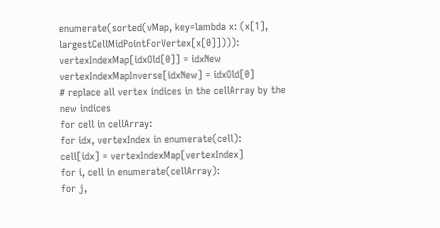enumerate(sorted(vMap, key=lambda x: (x[1], largestCellMidPointForVertex[x[0]]))):
vertexIndexMap[idxOld[0]] = idxNew
vertexIndexMapInverse[idxNew] = idxOld[0]
# replace all vertex indices in the cellArray by the new indices
for cell in cellArray:
for idx, vertexIndex in enumerate(cell):
cell[idx] = vertexIndexMap[vertexIndex]
for i, cell in enumerate(cellArray):
for j,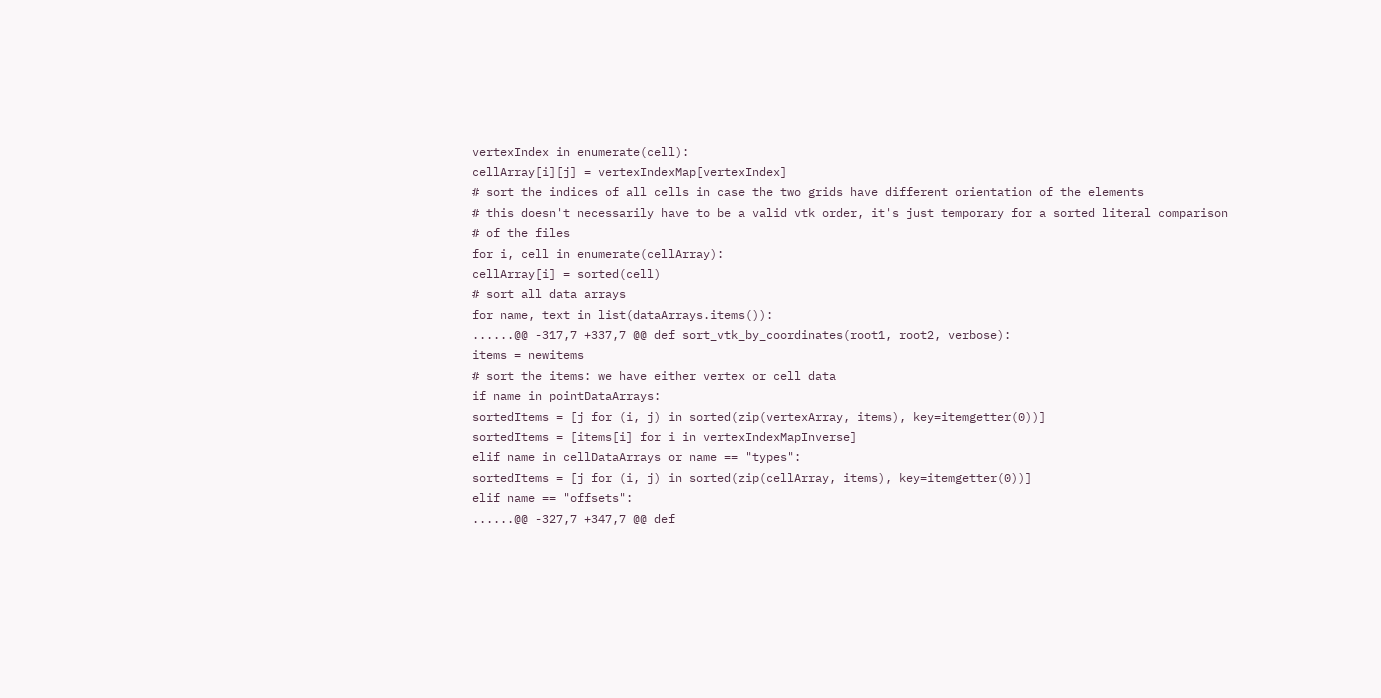vertexIndex in enumerate(cell):
cellArray[i][j] = vertexIndexMap[vertexIndex]
# sort the indices of all cells in case the two grids have different orientation of the elements
# this doesn't necessarily have to be a valid vtk order, it's just temporary for a sorted literal comparison
# of the files
for i, cell in enumerate(cellArray):
cellArray[i] = sorted(cell)
# sort all data arrays
for name, text in list(dataArrays.items()):
......@@ -317,7 +337,7 @@ def sort_vtk_by_coordinates(root1, root2, verbose):
items = newitems
# sort the items: we have either vertex or cell data
if name in pointDataArrays:
sortedItems = [j for (i, j) in sorted(zip(vertexArray, items), key=itemgetter(0))]
sortedItems = [items[i] for i in vertexIndexMapInverse]
elif name in cellDataArrays or name == "types":
sortedItems = [j for (i, j) in sorted(zip(cellArray, items), key=itemgetter(0))]
elif name == "offsets":
......@@ -327,7 +347,7 @@ def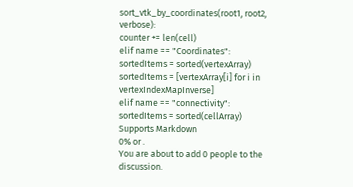sort_vtk_by_coordinates(root1, root2, verbose):
counter += len(cell)
elif name == "Coordinates":
sortedItems = sorted(vertexArray)
sortedItems = [vertexArray[i] for i in vertexIndexMapInverse]
elif name == "connectivity":
sortedItems = sorted(cellArray)
Supports Markdown
0% or .
You are about to add 0 people to the discussion.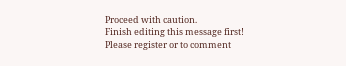Proceed with caution.
Finish editing this message first!
Please register or to comment